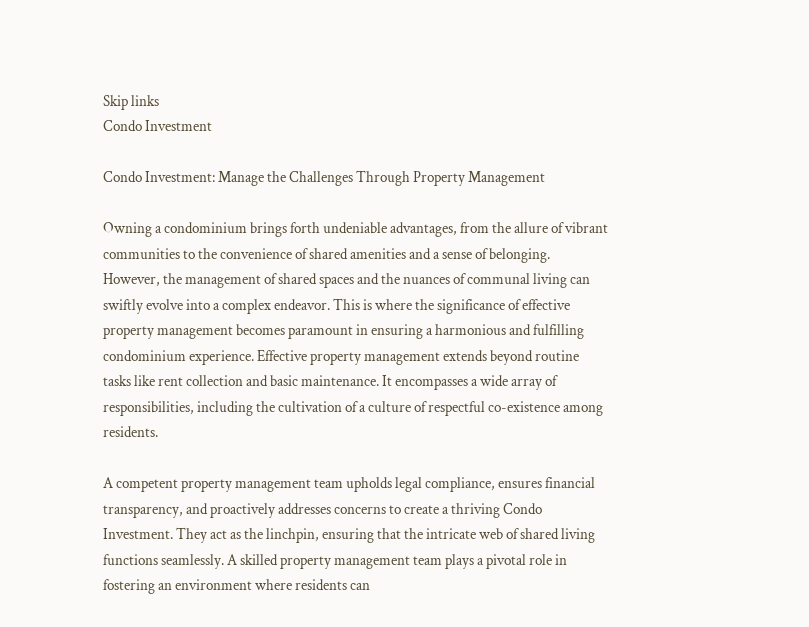Skip links
Condo Investment

Condo Investment: Manage the Challenges Through Property Management

Owning a condominium brings forth undeniable advantages, from the allure of vibrant communities to the convenience of shared amenities and a sense of belonging. However, the management of shared spaces and the nuances of communal living can swiftly evolve into a complex endeavor. This is where the significance of effective property management becomes paramount in ensuring a harmonious and fulfilling condominium experience. Effective property management extends beyond routine tasks like rent collection and basic maintenance. It encompasses a wide array of responsibilities, including the cultivation of a culture of respectful co-existence among residents.

A competent property management team upholds legal compliance, ensures financial transparency, and proactively addresses concerns to create a thriving Condo Investment. They act as the linchpin, ensuring that the intricate web of shared living functions seamlessly. A skilled property management team plays a pivotal role in fostering an environment where residents can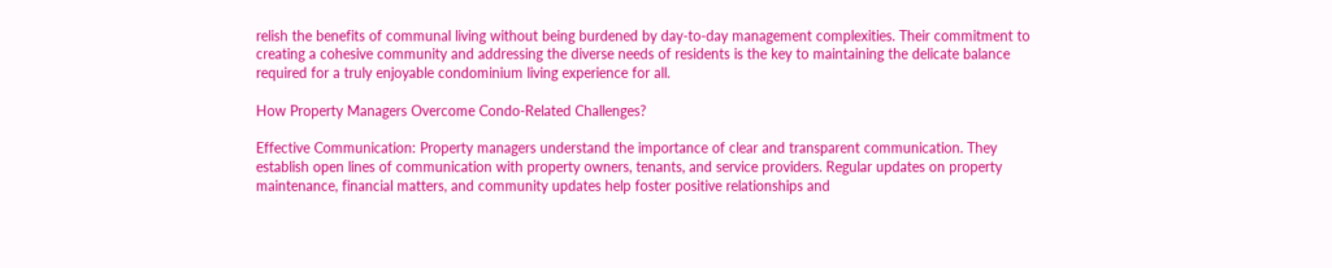relish the benefits of communal living without being burdened by day-to-day management complexities. Their commitment to creating a cohesive community and addressing the diverse needs of residents is the key to maintaining the delicate balance required for a truly enjoyable condominium living experience for all.

How Property Managers Overcome Condo-Related Challenges?

Effective Communication: Property managers understand the importance of clear and transparent communication. They establish open lines of communication with property owners, tenants, and service providers. Regular updates on property maintenance, financial matters, and community updates help foster positive relationships and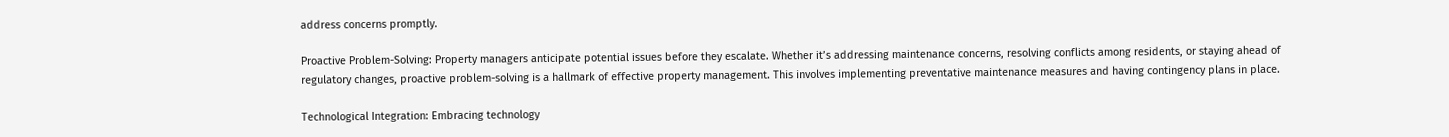address concerns promptly.

Proactive Problem-Solving: Property managers anticipate potential issues before they escalate. Whether it’s addressing maintenance concerns, resolving conflicts among residents, or staying ahead of regulatory changes, proactive problem-solving is a hallmark of effective property management. This involves implementing preventative maintenance measures and having contingency plans in place.

Technological Integration: Embracing technology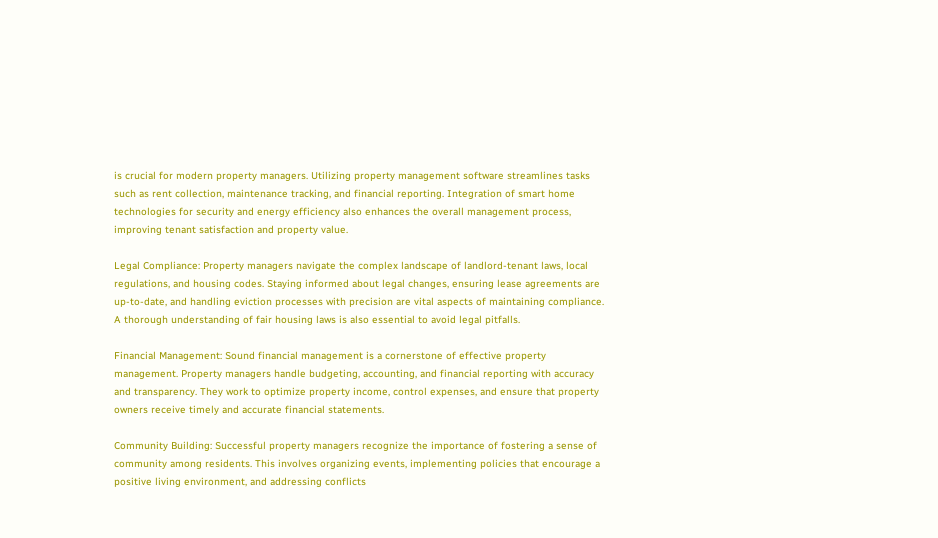is crucial for modern property managers. Utilizing property management software streamlines tasks such as rent collection, maintenance tracking, and financial reporting. Integration of smart home technologies for security and energy efficiency also enhances the overall management process, improving tenant satisfaction and property value.

Legal Compliance: Property managers navigate the complex landscape of landlord-tenant laws, local regulations, and housing codes. Staying informed about legal changes, ensuring lease agreements are up-to-date, and handling eviction processes with precision are vital aspects of maintaining compliance. A thorough understanding of fair housing laws is also essential to avoid legal pitfalls.

Financial Management: Sound financial management is a cornerstone of effective property management. Property managers handle budgeting, accounting, and financial reporting with accuracy and transparency. They work to optimize property income, control expenses, and ensure that property owners receive timely and accurate financial statements.

Community Building: Successful property managers recognize the importance of fostering a sense of community among residents. This involves organizing events, implementing policies that encourage a positive living environment, and addressing conflicts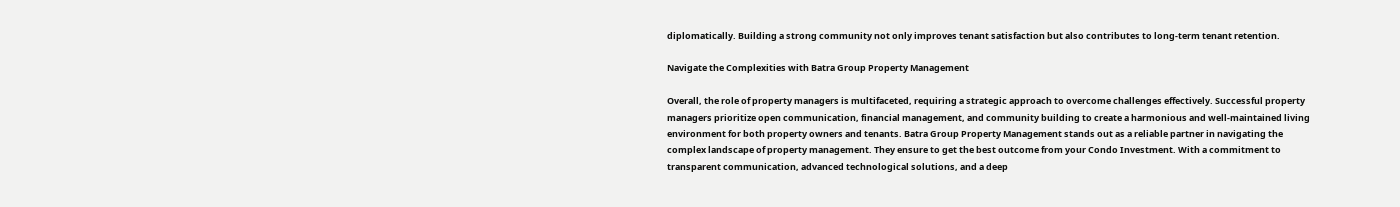diplomatically. Building a strong community not only improves tenant satisfaction but also contributes to long-term tenant retention.

Navigate the Complexities with Batra Group Property Management

Overall, the role of property managers is multifaceted, requiring a strategic approach to overcome challenges effectively. Successful property managers prioritize open communication, financial management, and community building to create a harmonious and well-maintained living environment for both property owners and tenants. Batra Group Property Management stands out as a reliable partner in navigating the complex landscape of property management. They ensure to get the best outcome from your Condo Investment. With a commitment to transparent communication, advanced technological solutions, and a deep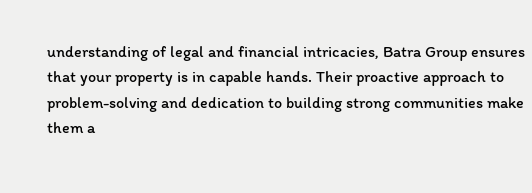understanding of legal and financial intricacies, Batra Group ensures that your property is in capable hands. Their proactive approach to problem-solving and dedication to building strong communities make them a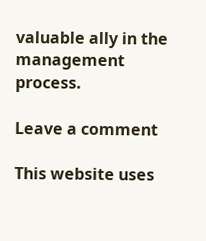valuable ally in the management process.

Leave a comment

This website uses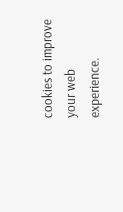cookies to improve your web experience.